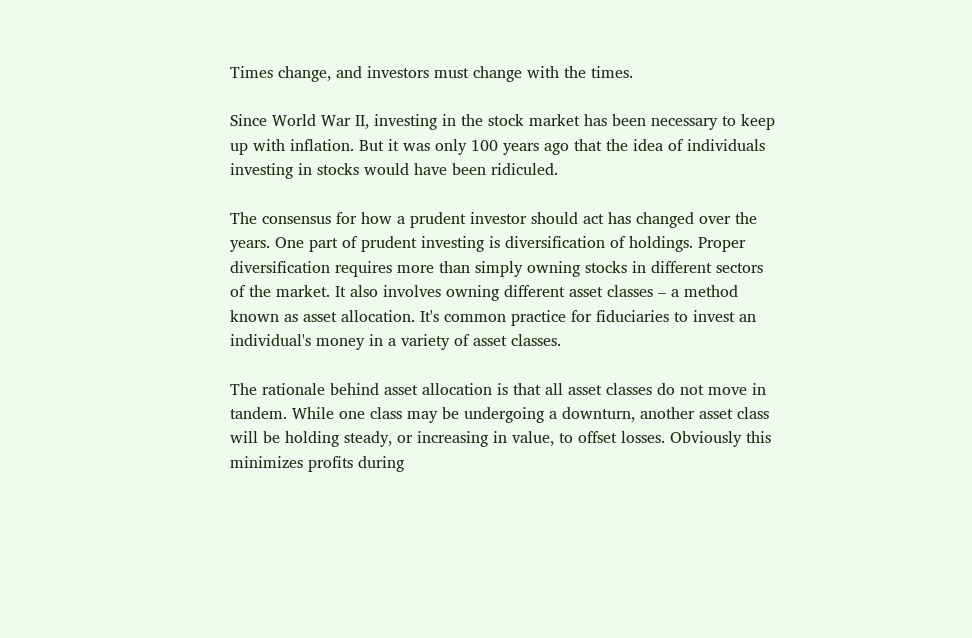Times change, and investors must change with the times.

Since World War II, investing in the stock market has been necessary to keep up with inflation. But it was only 100 years ago that the idea of individuals investing in stocks would have been ridiculed.

The consensus for how a prudent investor should act has changed over the years. One part of prudent investing is diversification of holdings. Proper diversification requires more than simply owning stocks in different sectors of the market. It also involves owning different asset classes – a method known as asset allocation. It's common practice for fiduciaries to invest an individual's money in a variety of asset classes.

The rationale behind asset allocation is that all asset classes do not move in tandem. While one class may be undergoing a downturn, another asset class will be holding steady, or increasing in value, to offset losses. Obviously this minimizes profits during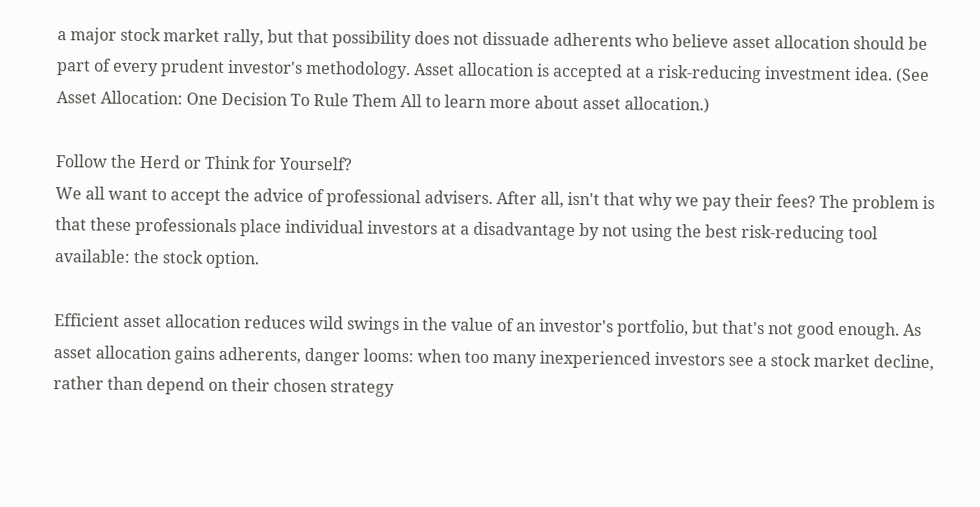a major stock market rally, but that possibility does not dissuade adherents who believe asset allocation should be part of every prudent investor's methodology. Asset allocation is accepted at a risk-reducing investment idea. (See Asset Allocation: One Decision To Rule Them All to learn more about asset allocation.)

Follow the Herd or Think for Yourself?
We all want to accept the advice of professional advisers. After all, isn't that why we pay their fees? The problem is that these professionals place individual investors at a disadvantage by not using the best risk-reducing tool available: the stock option.

Efficient asset allocation reduces wild swings in the value of an investor's portfolio, but that's not good enough. As asset allocation gains adherents, danger looms: when too many inexperienced investors see a stock market decline, rather than depend on their chosen strategy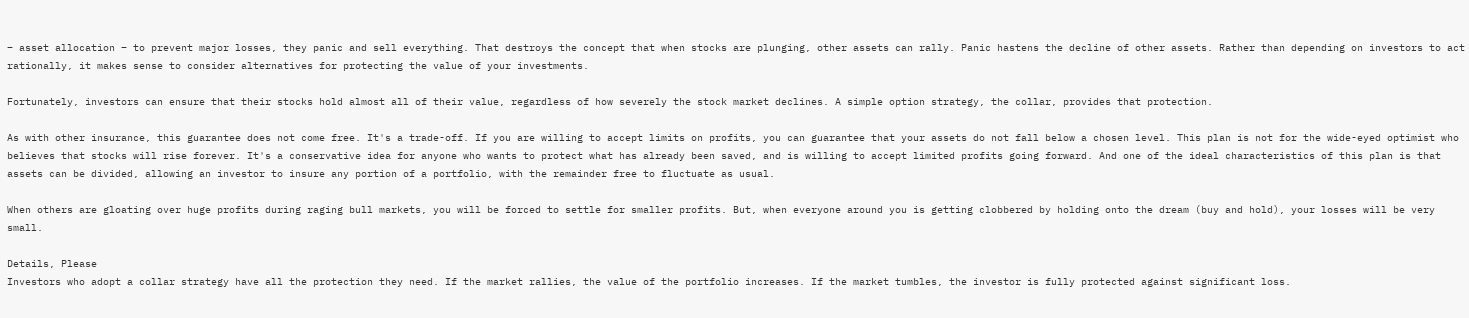– asset allocation – to prevent major losses, they panic and sell everything. That destroys the concept that when stocks are plunging, other assets can rally. Panic hastens the decline of other assets. Rather than depending on investors to act rationally, it makes sense to consider alternatives for protecting the value of your investments.

Fortunately, investors can ensure that their stocks hold almost all of their value, regardless of how severely the stock market declines. A simple option strategy, the collar, provides that protection.

As with other insurance, this guarantee does not come free. It's a trade-off. If you are willing to accept limits on profits, you can guarantee that your assets do not fall below a chosen level. This plan is not for the wide-eyed optimist who believes that stocks will rise forever. It's a conservative idea for anyone who wants to protect what has already been saved, and is willing to accept limited profits going forward. And one of the ideal characteristics of this plan is that assets can be divided, allowing an investor to insure any portion of a portfolio, with the remainder free to fluctuate as usual.

When others are gloating over huge profits during raging bull markets, you will be forced to settle for smaller profits. But, when everyone around you is getting clobbered by holding onto the dream (buy and hold), your losses will be very small.

Details, Please
Investors who adopt a collar strategy have all the protection they need. If the market rallies, the value of the portfolio increases. If the market tumbles, the investor is fully protected against significant loss.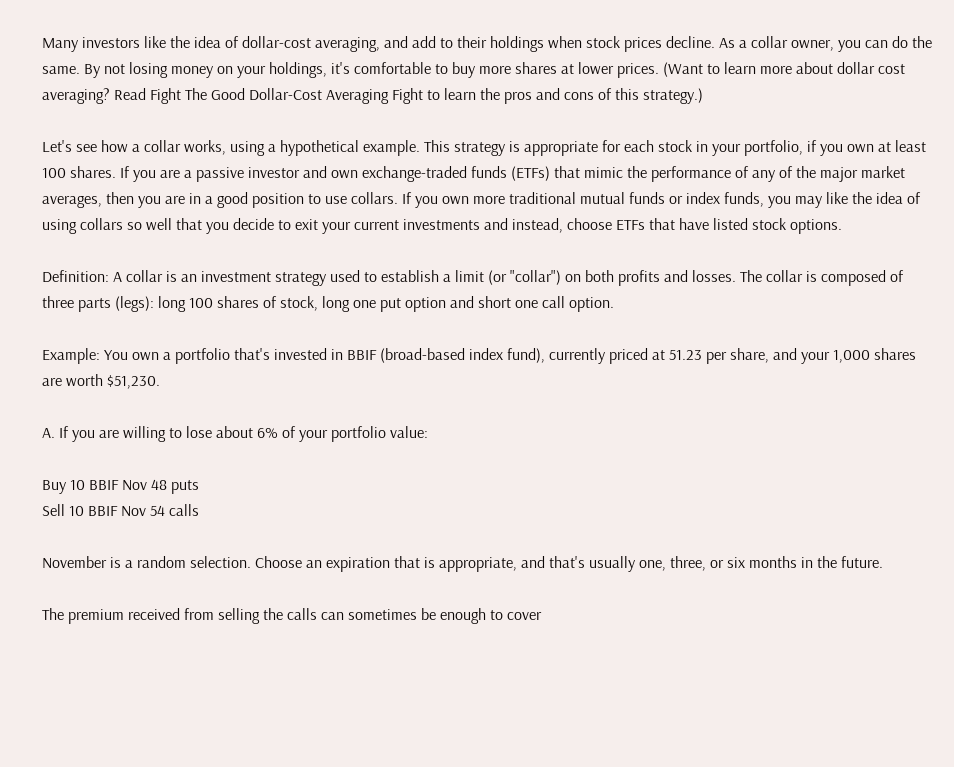Many investors like the idea of dollar-cost averaging, and add to their holdings when stock prices decline. As a collar owner, you can do the same. By not losing money on your holdings, it's comfortable to buy more shares at lower prices. (Want to learn more about dollar cost averaging? Read Fight The Good Dollar-Cost Averaging Fight to learn the pros and cons of this strategy.)

Let's see how a collar works, using a hypothetical example. This strategy is appropriate for each stock in your portfolio, if you own at least 100 shares. If you are a passive investor and own exchange-traded funds (ETFs) that mimic the performance of any of the major market averages, then you are in a good position to use collars. If you own more traditional mutual funds or index funds, you may like the idea of using collars so well that you decide to exit your current investments and instead, choose ETFs that have listed stock options.

Definition: A collar is an investment strategy used to establish a limit (or "collar") on both profits and losses. The collar is composed of three parts (legs): long 100 shares of stock, long one put option and short one call option.

Example: You own a portfolio that's invested in BBIF (broad-based index fund), currently priced at 51.23 per share, and your 1,000 shares are worth $51,230.

A. If you are willing to lose about 6% of your portfolio value:

Buy 10 BBIF Nov 48 puts
Sell 10 BBIF Nov 54 calls

November is a random selection. Choose an expiration that is appropriate, and that's usually one, three, or six months in the future.

The premium received from selling the calls can sometimes be enough to cover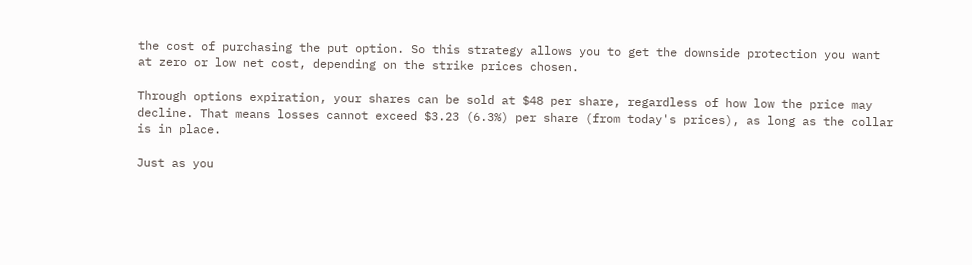the cost of purchasing the put option. So this strategy allows you to get the downside protection you want at zero or low net cost, depending on the strike prices chosen.

Through options expiration, your shares can be sold at $48 per share, regardless of how low the price may decline. That means losses cannot exceed $3.23 (6.3%) per share (from today's prices), as long as the collar is in place.

Just as you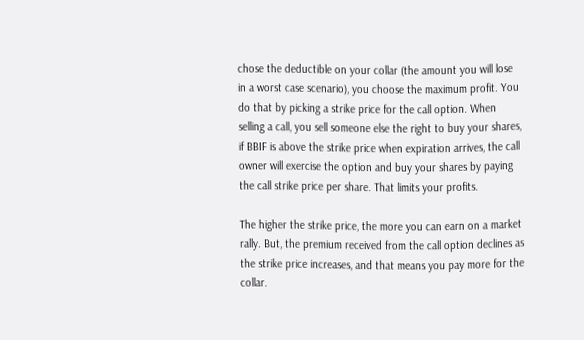chose the deductible on your collar (the amount you will lose in a worst case scenario), you choose the maximum profit. You do that by picking a strike price for the call option. When selling a call, you sell someone else the right to buy your shares, if BBIF is above the strike price when expiration arrives, the call owner will exercise the option and buy your shares by paying the call strike price per share. That limits your profits.

The higher the strike price, the more you can earn on a market rally. But, the premium received from the call option declines as the strike price increases, and that means you pay more for the collar.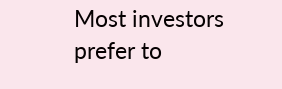Most investors prefer to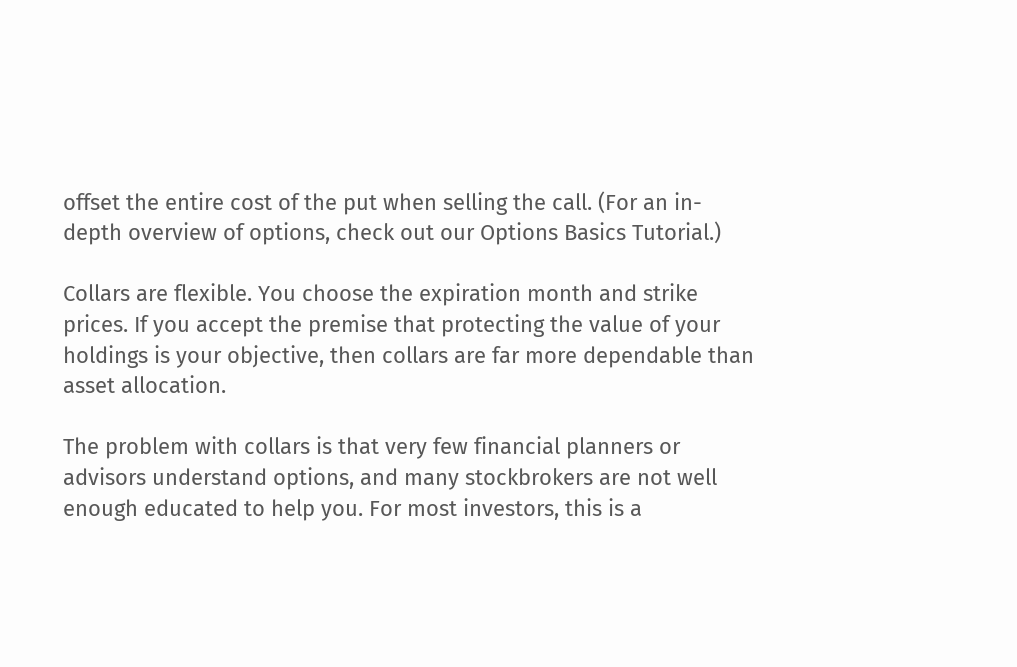offset the entire cost of the put when selling the call. (For an in-depth overview of options, check out our Options Basics Tutorial.)

Collars are flexible. You choose the expiration month and strike prices. If you accept the premise that protecting the value of your holdings is your objective, then collars are far more dependable than asset allocation.

The problem with collars is that very few financial planners or advisors understand options, and many stockbrokers are not well enough educated to help you. For most investors, this is a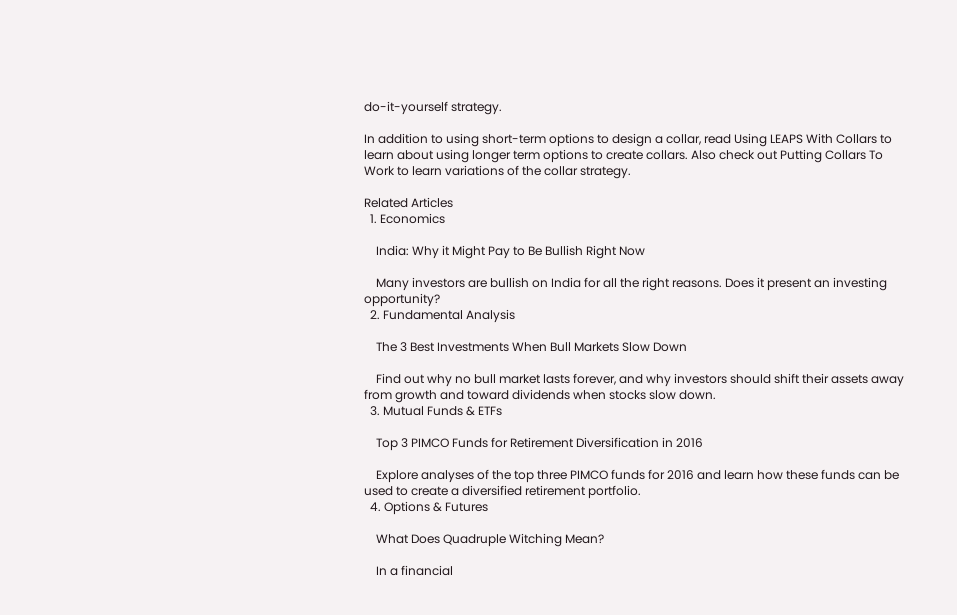do-it-yourself strategy.

In addition to using short-term options to design a collar, read Using LEAPS With Collars to learn about using longer term options to create collars. Also check out Putting Collars To Work to learn variations of the collar strategy.

Related Articles
  1. Economics

    India: Why it Might Pay to Be Bullish Right Now

    Many investors are bullish on India for all the right reasons. Does it present an investing opportunity?
  2. Fundamental Analysis

    The 3 Best Investments When Bull Markets Slow Down

    Find out why no bull market lasts forever, and why investors should shift their assets away from growth and toward dividends when stocks slow down.
  3. Mutual Funds & ETFs

    Top 3 PIMCO Funds for Retirement Diversification in 2016

    Explore analyses of the top three PIMCO funds for 2016 and learn how these funds can be used to create a diversified retirement portfolio.
  4. Options & Futures

    What Does Quadruple Witching Mean?

    In a financial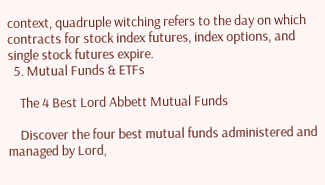context, quadruple witching refers to the day on which contracts for stock index futures, index options, and single stock futures expire.
  5. Mutual Funds & ETFs

    The 4 Best Lord Abbett Mutual Funds

    Discover the four best mutual funds administered and managed by Lord,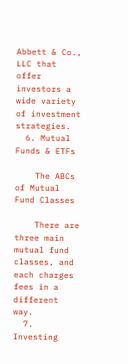Abbett & Co., LLC that offer investors a wide variety of investment strategies.
  6. Mutual Funds & ETFs

    The ABCs of Mutual Fund Classes

    There are three main mutual fund classes, and each charges fees in a different way.
  7. Investing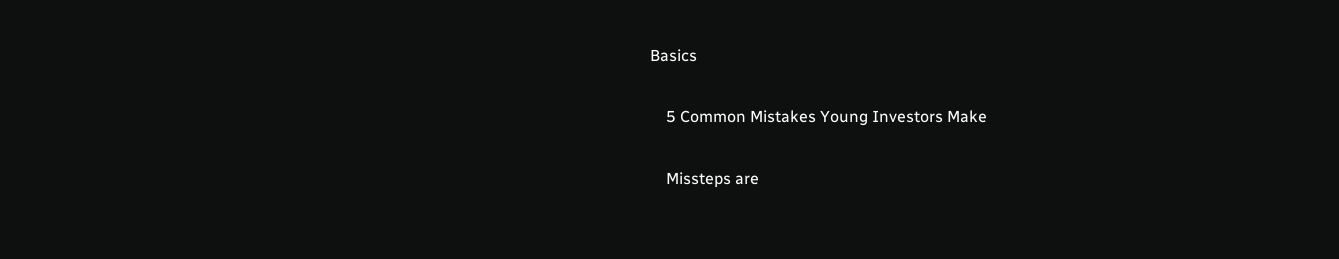Basics

    5 Common Mistakes Young Investors Make

    Missteps are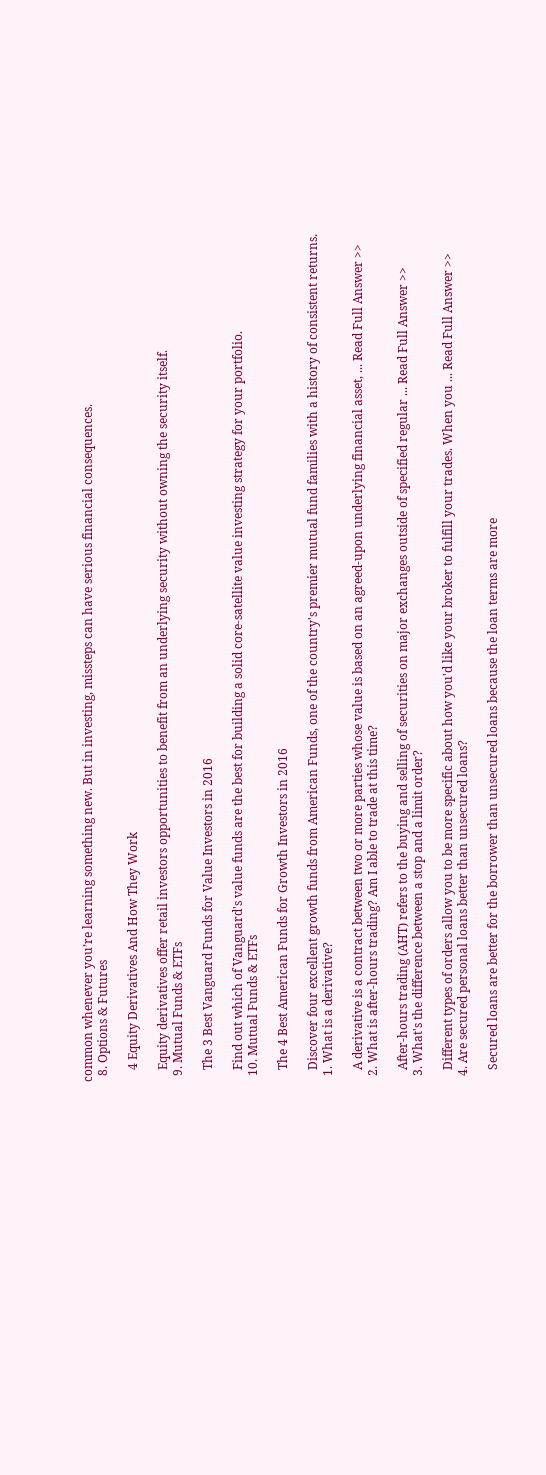common whenever you’re learning something new. But in investing, missteps can have serious financial consequences.
  8. Options & Futures

    4 Equity Derivatives And How They Work

    Equity derivatives offer retail investors opportunities to benefit from an underlying security without owning the security itself.
  9. Mutual Funds & ETFs

    The 3 Best Vanguard Funds for Value Investors in 2016

    Find out which of Vanguard's value funds are the best for building a solid core-satellite value investing strategy for your portfolio.
  10. Mutual Funds & ETFs

    The 4 Best American Funds for Growth Investors in 2016

    Discover four excellent growth funds from American Funds, one of the country's premier mutual fund families with a history of consistent returns.
  1. What is a derivative?

    A derivative is a contract between two or more parties whose value is based on an agreed-upon underlying financial asset, ... Read Full Answer >>
  2. What is after-hours trading? Am I able to trade at this time?

    After-hours trading (AHT) refers to the buying and selling of securities on major exchanges outside of specified regular ... Read Full Answer >>
  3. What's the difference between a stop and a limit order?

    Different types of orders allow you to be more specific about how you'd like your broker to fulfill your trades. When you ... Read Full Answer >>
  4. Are secured personal loans better than unsecured loans?

    Secured loans are better for the borrower than unsecured loans because the loan terms are more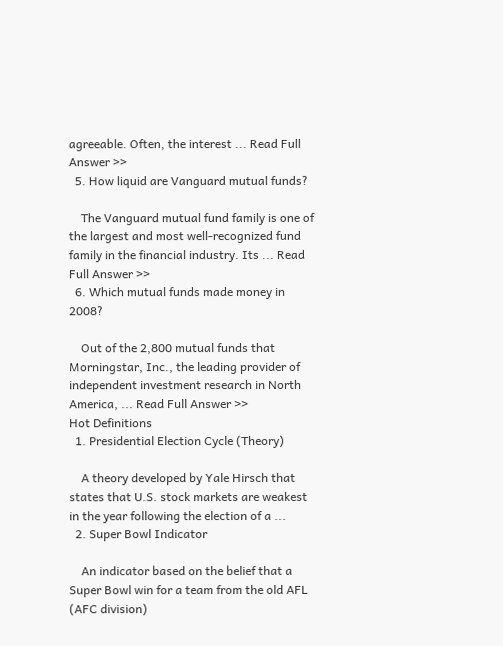agreeable. Often, the interest ... Read Full Answer >>
  5. How liquid are Vanguard mutual funds?

    The Vanguard mutual fund family is one of the largest and most well-recognized fund family in the financial industry. Its ... Read Full Answer >>
  6. Which mutual funds made money in 2008?

    Out of the 2,800 mutual funds that Morningstar, Inc., the leading provider of independent investment research in North America, ... Read Full Answer >>
Hot Definitions
  1. Presidential Election Cycle (Theory)

    A theory developed by Yale Hirsch that states that U.S. stock markets are weakest in the year following the election of a ...
  2. Super Bowl Indicator

    An indicator based on the belief that a Super Bowl win for a team from the old AFL (AFC division)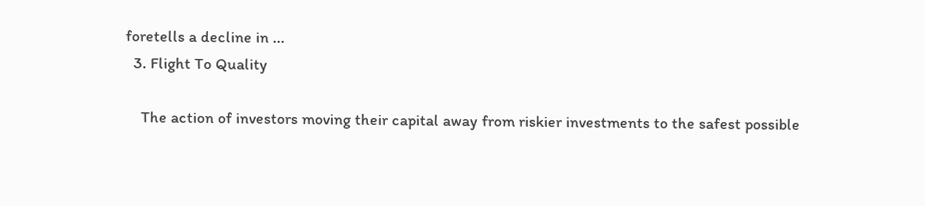foretells a decline in ...
  3. Flight To Quality

    The action of investors moving their capital away from riskier investments to the safest possible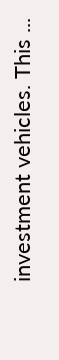investment vehicles. This ...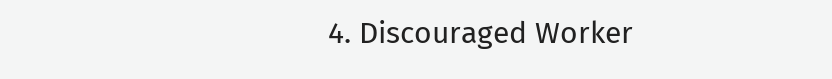4. Discouraged Worker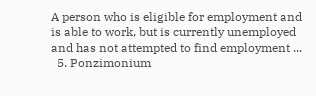A person who is eligible for employment and is able to work, but is currently unemployed and has not attempted to find employment ...
  5. Ponzimonium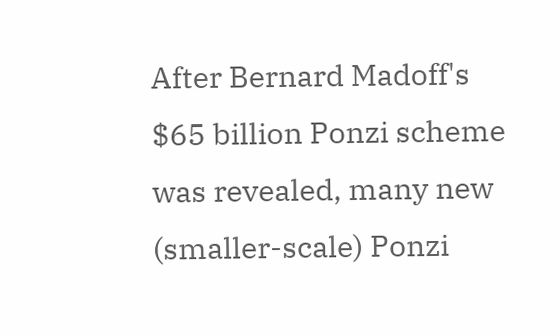After Bernard Madoff's $65 billion Ponzi scheme was revealed, many new (smaller-scale) Ponzi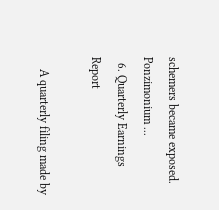schemers became exposed. Ponzimonium ...
  6. Quarterly Earnings Report

    A quarterly filing made by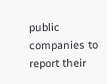public companies to report their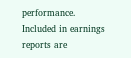performance. Included in earnings reports are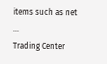items such as net ...
Trading Center